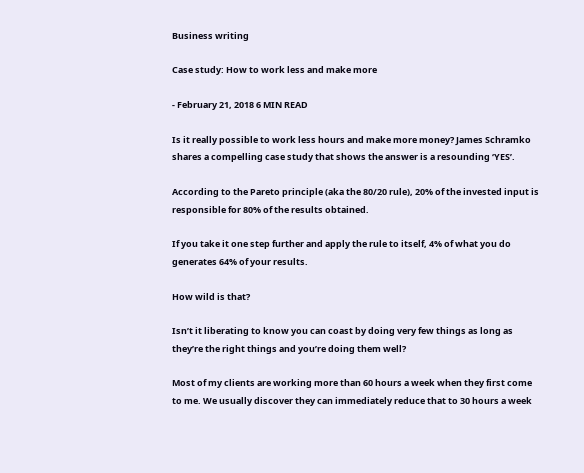Business writing

Case study: How to work less and make more

- February 21, 2018 6 MIN READ

Is it really possible to work less hours and make more money? James Schramko shares a compelling case study that shows the answer is a resounding ‘YES’.

According to the Pareto principle (aka the 80/20 rule), 20% of the invested input is responsible for 80% of the results obtained.

If you take it one step further and apply the rule to itself, 4% of what you do generates 64% of your results.

How wild is that?

Isn’t it liberating to know you can coast by doing very few things as long as they’re the right things and you’re doing them well?

Most of my clients are working more than 60 hours a week when they first come to me. We usually discover they can immediately reduce that to 30 hours a week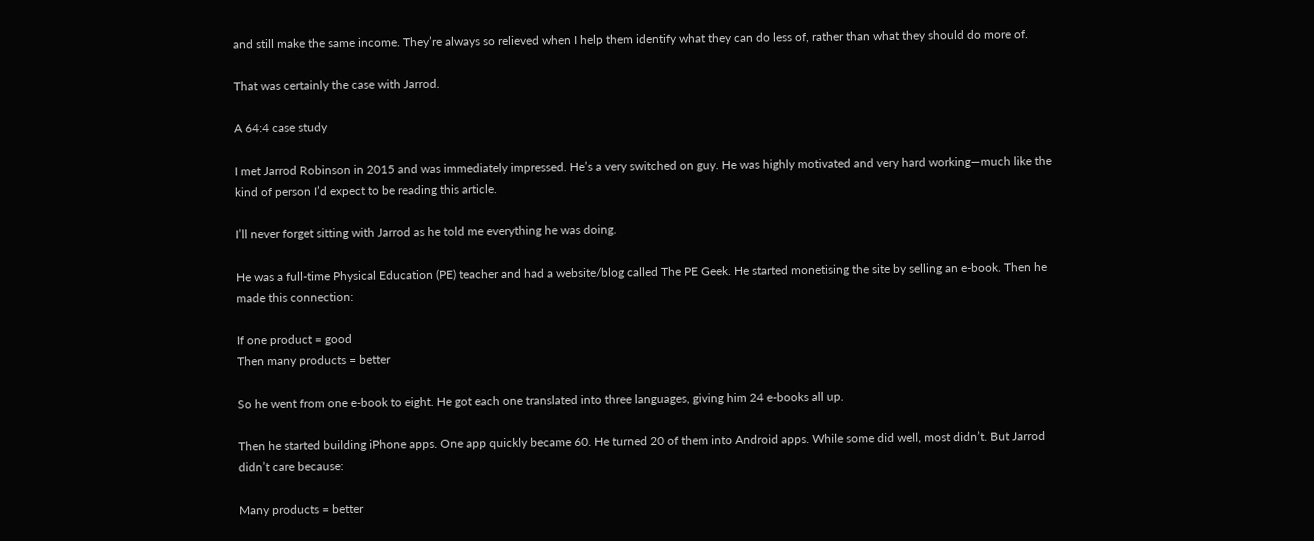and still make the same income. They’re always so relieved when I help them identify what they can do less of, rather than what they should do more of.

That was certainly the case with Jarrod.

A 64:4 case study

I met Jarrod Robinson in 2015 and was immediately impressed. He’s a very switched on guy. He was highly motivated and very hard working—much like the kind of person I’d expect to be reading this article.

I’ll never forget sitting with Jarrod as he told me everything he was doing.

He was a full-time Physical Education (PE) teacher and had a website/blog called The PE Geek. He started monetising the site by selling an e-book. Then he made this connection:

If one product = good
Then many products = better

So he went from one e-book to eight. He got each one translated into three languages, giving him 24 e-books all up.

Then he started building iPhone apps. One app quickly became 60. He turned 20 of them into Android apps. While some did well, most didn’t. But Jarrod didn’t care because:

Many products = better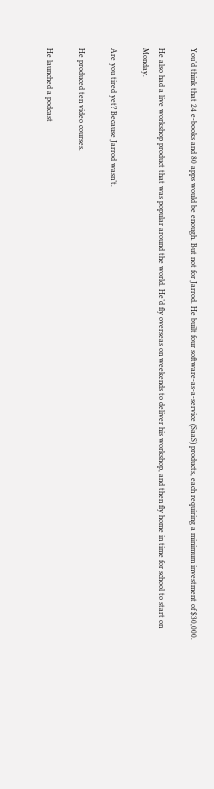You’d think that 24 e-books and 80 apps would be enough. But not for Jarrod. He built four software-as-a-service (SaaS) products, each requiring a minimum investment of $30,000.

He also had a live workshop product that was popular around the world. He’d fly overseas on weekends to deliver his workshop, and then fly home in time for school to start on Monday.

Are you tired yet? Because Jarrod wasn’t.

He produced ten video courses.

He launched a podcast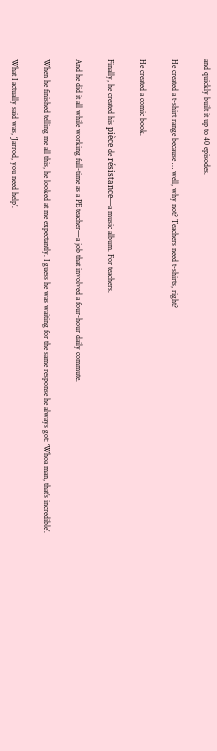and quickly built it up to 40 episodes.

He created a t-shirt range because … well, why not? Teachers need t-shirts, right?

He created a comic book.

Finally, he created his pièce de résistance—a music album. For teachers.

And he did it all while working full-time as a PE teacher—a job that involved a four-hour daily commute.

When he finished telling me all this, he looked at me expectantly. I guess he was waiting for the same response he always got: ‘Whoa man, that’s incredible’.

What I actually said was, ‘Jarrod, you need help’.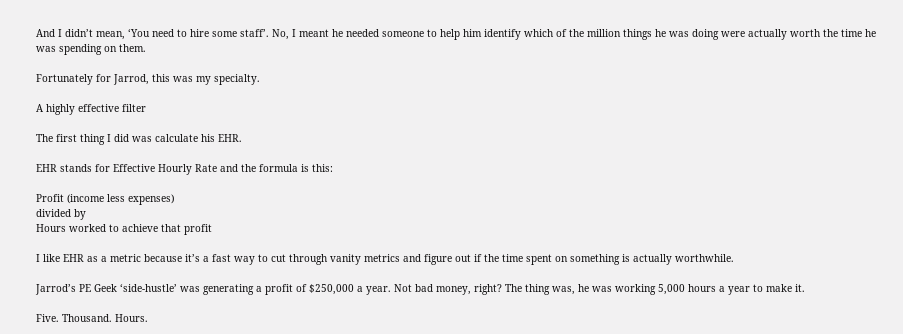And I didn’t mean, ‘You need to hire some staff’. No, I meant he needed someone to help him identify which of the million things he was doing were actually worth the time he was spending on them.

Fortunately for Jarrod, this was my specialty.

A highly effective filter

The first thing I did was calculate his EHR.

EHR stands for Effective Hourly Rate and the formula is this:

Profit (income less expenses)
divided by
Hours worked to achieve that profit

I like EHR as a metric because it’s a fast way to cut through vanity metrics and figure out if the time spent on something is actually worthwhile.

Jarrod’s PE Geek ‘side-hustle’ was generating a profit of $250,000 a year. Not bad money, right? The thing was, he was working 5,000 hours a year to make it.

Five. Thousand. Hours.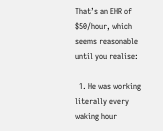That’s an EHR of $50/hour, which seems reasonable until you realise:

  1. He was working literally every waking hour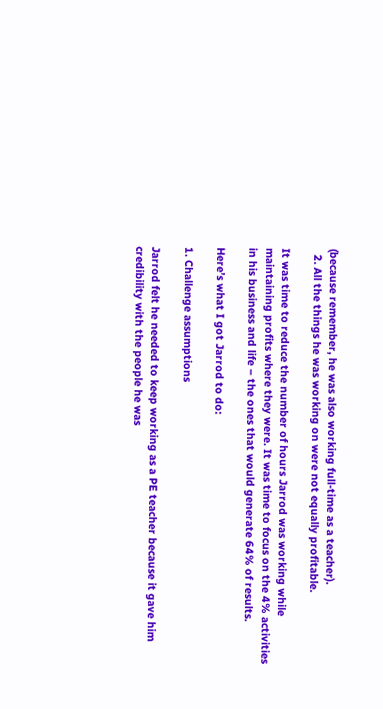(because remember, he was also working full-time as a teacher).
  2. All the things he was working on were not equally profitable.

It was time to reduce the number of hours Jarrod was working while maintaining profits where they were. It was time to focus on the 4% activities in his business and life – the ones that would generate 64% of results.

Here’s what I got Jarrod to do:

1. Challenge assumptions

Jarrod felt he needed to keep working as a PE teacher because it gave him credibility with the people he was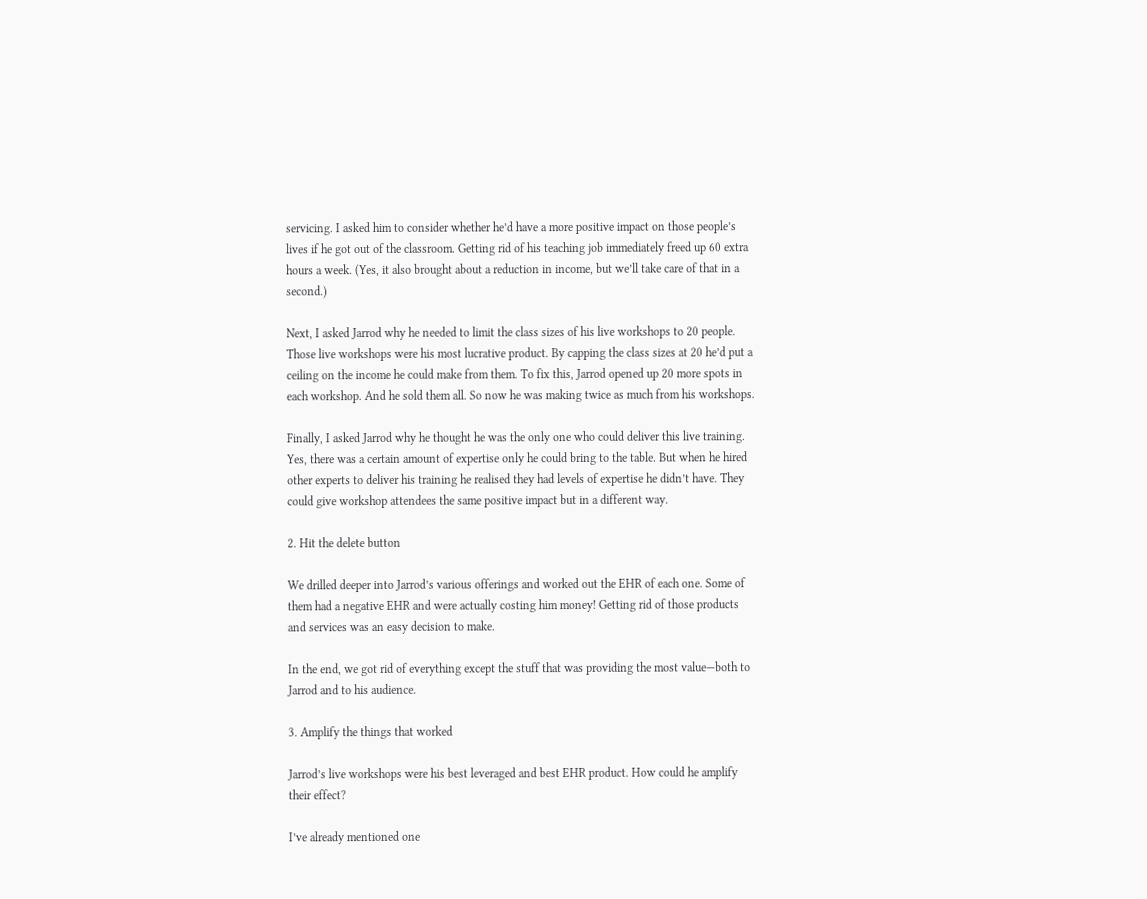servicing. I asked him to consider whether he’d have a more positive impact on those people’s lives if he got out of the classroom. Getting rid of his teaching job immediately freed up 60 extra hours a week. (Yes, it also brought about a reduction in income, but we’ll take care of that in a second.)

Next, I asked Jarrod why he needed to limit the class sizes of his live workshops to 20 people. Those live workshops were his most lucrative product. By capping the class sizes at 20 he’d put a ceiling on the income he could make from them. To fix this, Jarrod opened up 20 more spots in each workshop. And he sold them all. So now he was making twice as much from his workshops.

Finally, I asked Jarrod why he thought he was the only one who could deliver this live training. Yes, there was a certain amount of expertise only he could bring to the table. But when he hired other experts to deliver his training he realised they had levels of expertise he didn’t have. They could give workshop attendees the same positive impact but in a different way.

2. Hit the delete button

We drilled deeper into Jarrod’s various offerings and worked out the EHR of each one. Some of them had a negative EHR and were actually costing him money! Getting rid of those products and services was an easy decision to make.

In the end, we got rid of everything except the stuff that was providing the most value—both to Jarrod and to his audience.

3. Amplify the things that worked

Jarrod’s live workshops were his best leveraged and best EHR product. How could he amplify their effect?

I’ve already mentioned one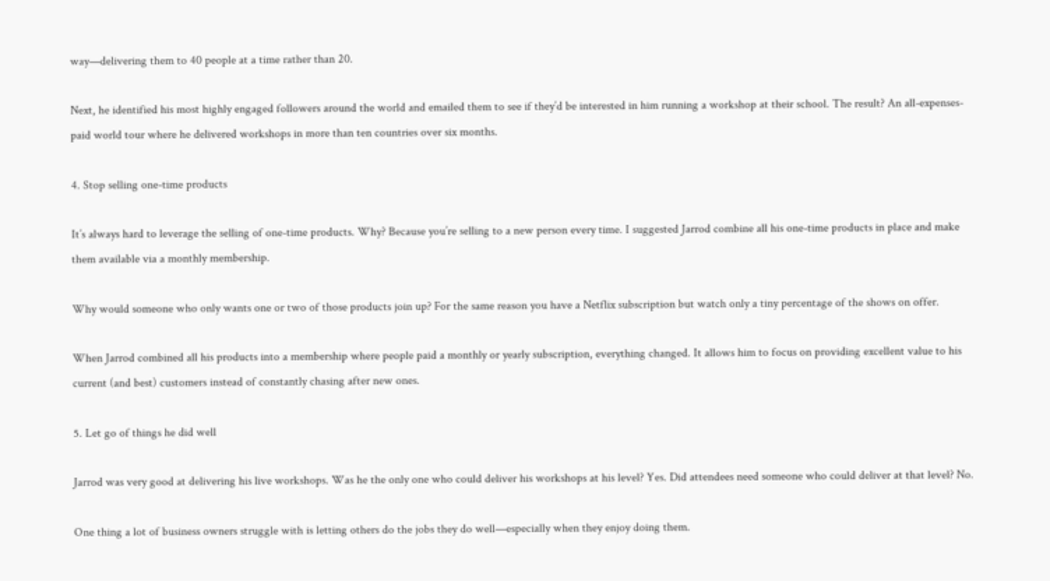way—delivering them to 40 people at a time rather than 20.

Next, he identified his most highly engaged followers around the world and emailed them to see if they’d be interested in him running a workshop at their school. The result? An all-expenses-paid world tour where he delivered workshops in more than ten countries over six months.

4. Stop selling one-time products

It’s always hard to leverage the selling of one-time products. Why? Because you’re selling to a new person every time. I suggested Jarrod combine all his one-time products in place and make them available via a monthly membership.

Why would someone who only wants one or two of those products join up? For the same reason you have a Netflix subscription but watch only a tiny percentage of the shows on offer.

When Jarrod combined all his products into a membership where people paid a monthly or yearly subscription, everything changed. It allows him to focus on providing excellent value to his current (and best) customers instead of constantly chasing after new ones.

5. Let go of things he did well

Jarrod was very good at delivering his live workshops. Was he the only one who could deliver his workshops at his level? Yes. Did attendees need someone who could deliver at that level? No.

One thing a lot of business owners struggle with is letting others do the jobs they do well—especially when they enjoy doing them.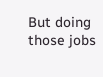But doing those jobs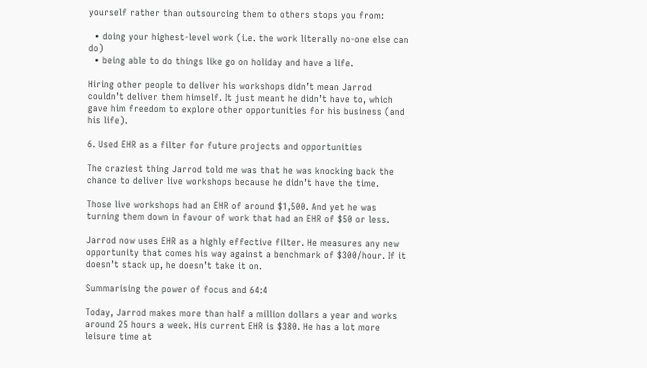yourself rather than outsourcing them to others stops you from:

  • doing your highest-level work (i.e. the work literally no-one else can do)
  • being able to do things like go on holiday and have a life.

Hiring other people to deliver his workshops didn’t mean Jarrod couldn’t deliver them himself. It just meant he didn’t have to, which gave him freedom to explore other opportunities for his business (and his life).

6. Used EHR as a filter for future projects and opportunities

The craziest thing Jarrod told me was that he was knocking back the chance to deliver live workshops because he didn’t have the time.

Those live workshops had an EHR of around $1,500. And yet he was turning them down in favour of work that had an EHR of $50 or less.

Jarrod now uses EHR as a highly effective filter. He measures any new opportunity that comes his way against a benchmark of $300/hour. If it doesn’t stack up, he doesn’t take it on.

Summarising the power of focus and 64:4

Today, Jarrod makes more than half a million dollars a year and works around 25 hours a week. His current EHR is $380. He has a lot more leisure time at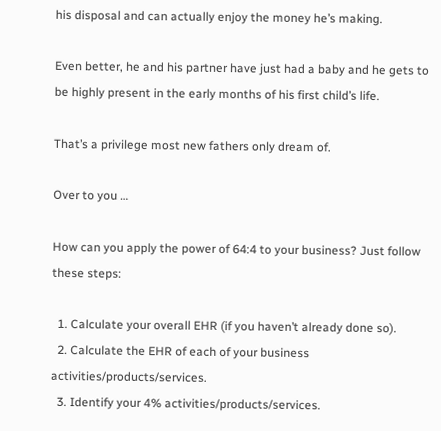his disposal and can actually enjoy the money he’s making.

Even better, he and his partner have just had a baby and he gets to be highly present in the early months of his first child’s life.

That’s a privilege most new fathers only dream of.

Over to you …

How can you apply the power of 64:4 to your business? Just follow these steps:

  1. Calculate your overall EHR (if you haven’t already done so).
  2. Calculate the EHR of each of your business activities/products/services.
  3. Identify your 4% activities/products/services.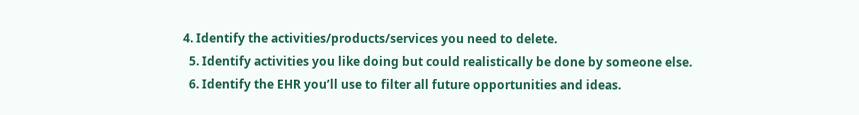4. Identify the activities/products/services you need to delete.
  5. Identify activities you like doing but could realistically be done by someone else.
  6. Identify the EHR you’ll use to filter all future opportunities and ideas.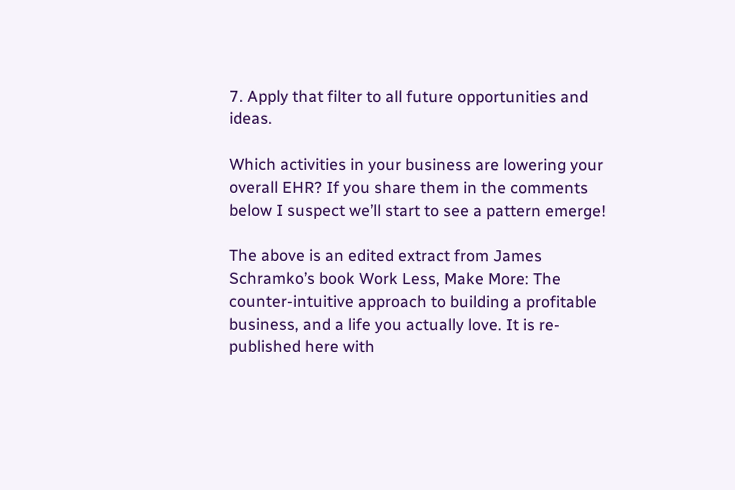7. Apply that filter to all future opportunities and ideas.

Which activities in your business are lowering your overall EHR? If you share them in the comments below I suspect we’ll start to see a pattern emerge!

The above is an edited extract from James Schramko’s book Work Less, Make More: The counter-intuitive approach to building a profitable business, and a life you actually love. It is re-published here with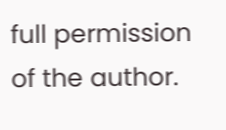full permission of the author.